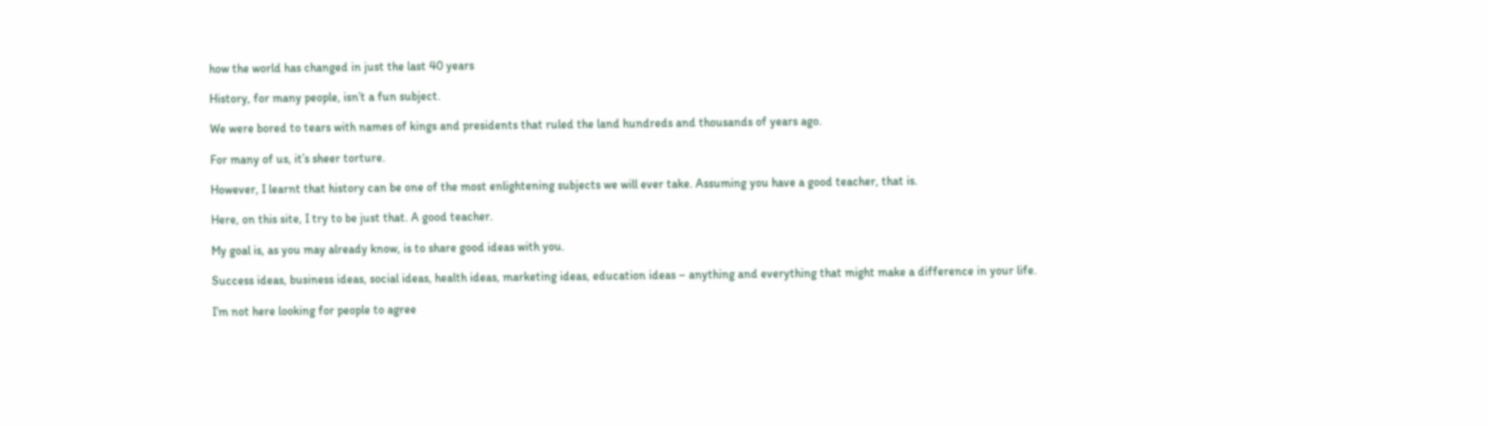how the world has changed in just the last 40 years

History, for many people, isn’t a fun subject.

We were bored to tears with names of kings and presidents that ruled the land hundreds and thousands of years ago.

For many of us, it’s sheer torture.

However, I learnt that history can be one of the most enlightening subjects we will ever take. Assuming you have a good teacher, that is.

Here, on this site, I try to be just that. A good teacher.

My goal is, as you may already know, is to share good ideas with you.

Success ideas, business ideas, social ideas, health ideas, marketing ideas, education ideas – anything and everything that might make a difference in your life.

I’m not here looking for people to agree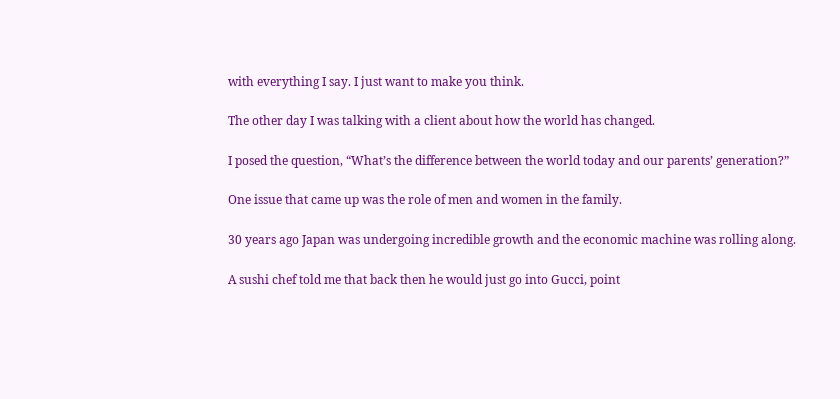with everything I say. I just want to make you think.

The other day I was talking with a client about how the world has changed.

I posed the question, “What’s the difference between the world today and our parents’ generation?”

One issue that came up was the role of men and women in the family.

30 years ago Japan was undergoing incredible growth and the economic machine was rolling along.

A sushi chef told me that back then he would just go into Gucci, point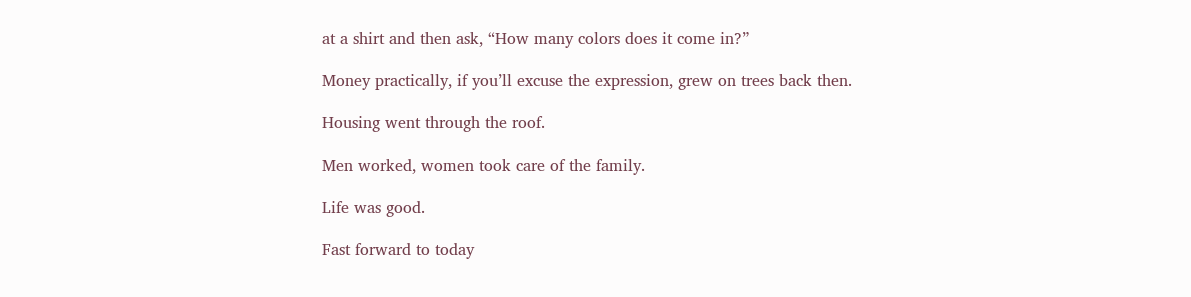at a shirt and then ask, “How many colors does it come in?”

Money practically, if you’ll excuse the expression, grew on trees back then.

Housing went through the roof.

Men worked, women took care of the family.

Life was good.

Fast forward to today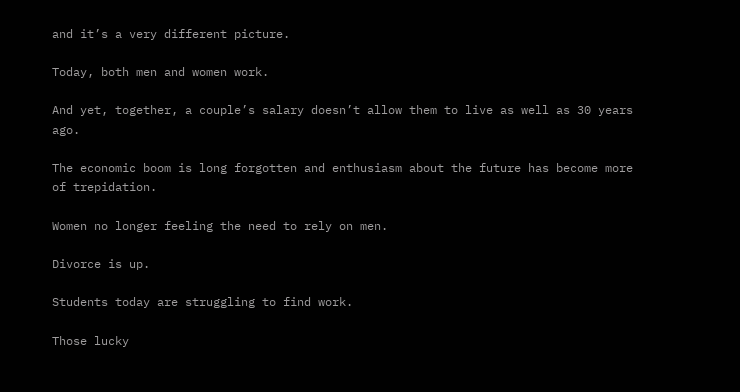and it’s a very different picture.

Today, both men and women work.

And yet, together, a couple’s salary doesn’t allow them to live as well as 30 years ago.

The economic boom is long forgotten and enthusiasm about the future has become more of trepidation.

Women no longer feeling the need to rely on men.

Divorce is up.

Students today are struggling to find work.

Those lucky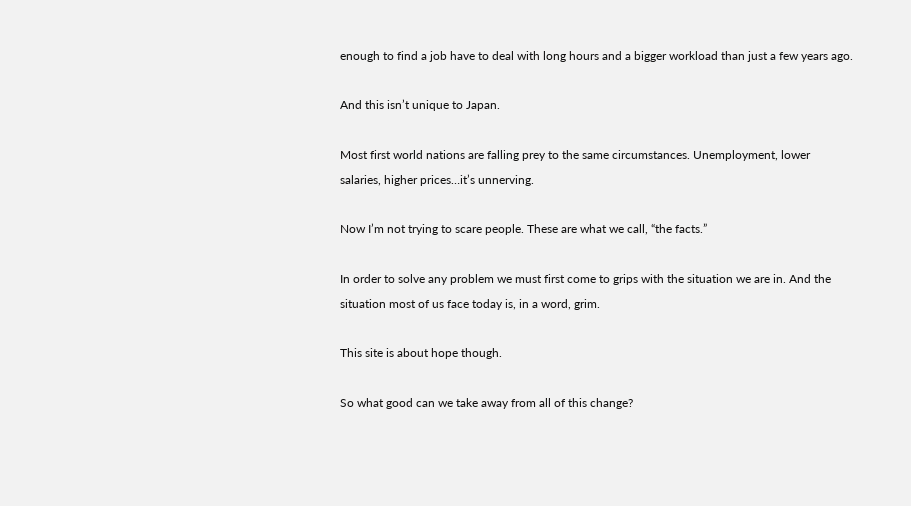enough to find a job have to deal with long hours and a bigger workload than just a few years ago.

And this isn’t unique to Japan.

Most first world nations are falling prey to the same circumstances. Unemployment, lower salaries, higher prices…it’s unnerving.

Now I’m not trying to scare people. These are what we call, “the facts.”

In order to solve any problem we must first come to grips with the situation we are in. And the situation most of us face today is, in a word, grim.

This site is about hope though.

So what good can we take away from all of this change?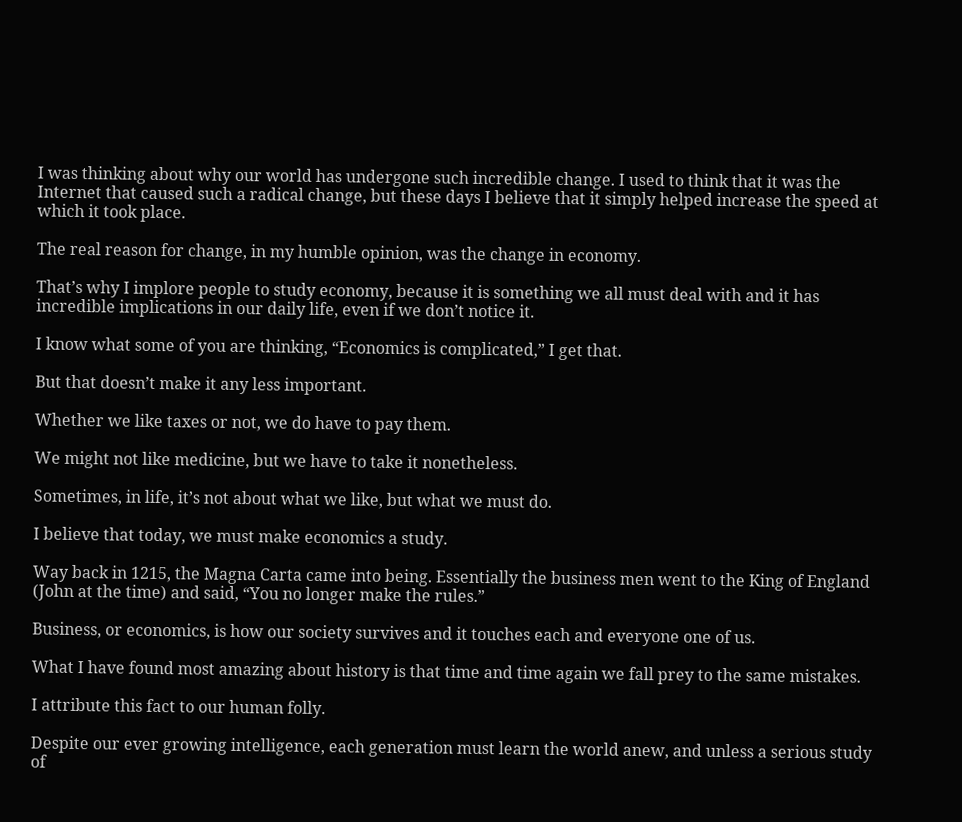I was thinking about why our world has undergone such incredible change. I used to think that it was the Internet that caused such a radical change, but these days I believe that it simply helped increase the speed at which it took place.

The real reason for change, in my humble opinion, was the change in economy.

That’s why I implore people to study economy, because it is something we all must deal with and it has incredible implications in our daily life, even if we don’t notice it.

I know what some of you are thinking, “Economics is complicated,” I get that.

But that doesn’t make it any less important.

Whether we like taxes or not, we do have to pay them.

We might not like medicine, but we have to take it nonetheless.

Sometimes, in life, it’s not about what we like, but what we must do.

I believe that today, we must make economics a study.

Way back in 1215, the Magna Carta came into being. Essentially the business men went to the King of England (John at the time) and said, “You no longer make the rules.”

Business, or economics, is how our society survives and it touches each and everyone one of us.

What I have found most amazing about history is that time and time again we fall prey to the same mistakes.

I attribute this fact to our human folly.

Despite our ever growing intelligence, each generation must learn the world anew, and unless a serious study of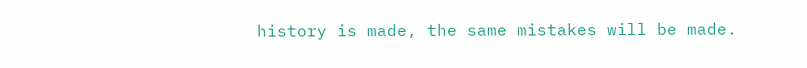history is made, the same mistakes will be made.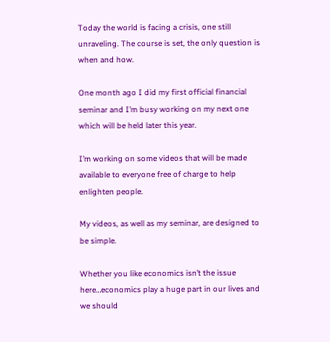Today the world is facing a crisis, one still unraveling. The course is set, the only question is when and how.

One month ago I did my first official financial seminar and I’m busy working on my next one which will be held later this year.

I’m working on some videos that will be made available to everyone free of charge to help enlighten people.

My videos, as well as my seminar, are designed to be simple.

Whether you like economics isn’t the issue here…economics play a huge part in our lives and we should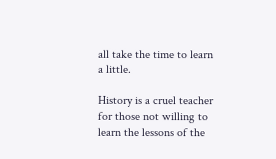all take the time to learn a little.

History is a cruel teacher for those not willing to learn the lessons of the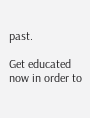past.

Get educated now in order to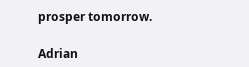prosper tomorrow.

Adrian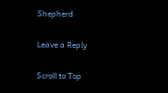Shepherd

Leave a Reply

Scroll to Top